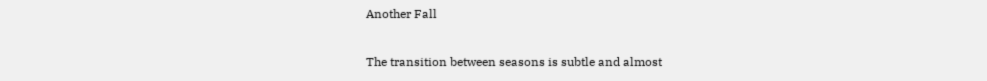Another Fall

The transition between seasons is subtle and almost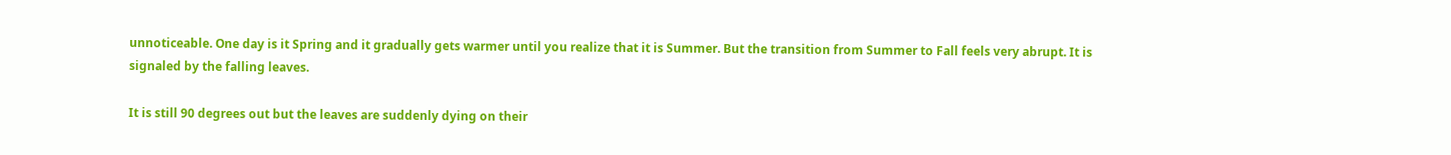unnoticeable. One day is it Spring and it gradually gets warmer until you realize that it is Summer. But the transition from Summer to Fall feels very abrupt. It is signaled by the falling leaves.

It is still 90 degrees out but the leaves are suddenly dying on their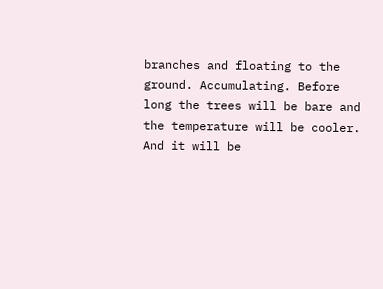branches and floating to the ground. Accumulating. Before long the trees will be bare and the temperature will be cooler. And it will be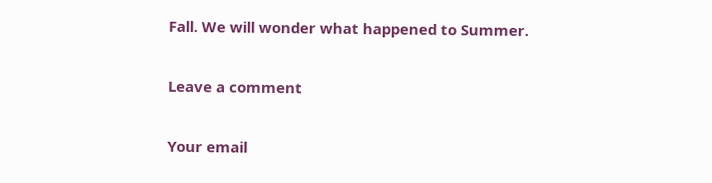Fall. We will wonder what happened to Summer.

Leave a comment

Your email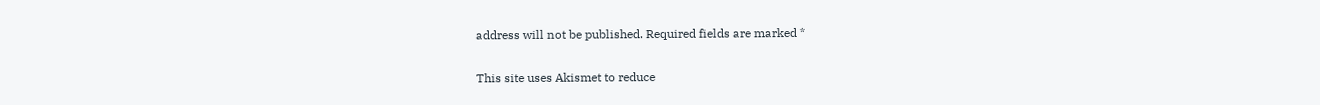address will not be published. Required fields are marked *

This site uses Akismet to reduce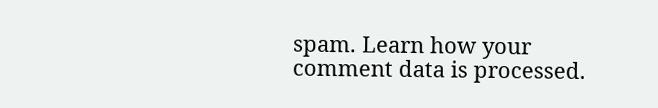spam. Learn how your comment data is processed.